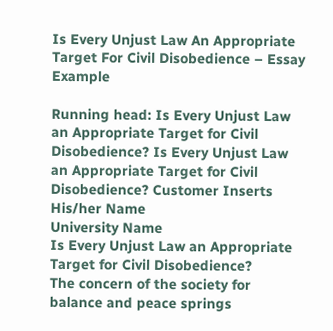Is Every Unjust Law An Appropriate Target For Civil Disobedience – Essay Example

Running head: Is Every Unjust Law an Appropriate Target for Civil Disobedience? Is Every Unjust Law an Appropriate Target for Civil Disobedience? Customer Inserts His/her Name
University Name
Is Every Unjust Law an Appropriate Target for Civil Disobedience?
The concern of the society for balance and peace springs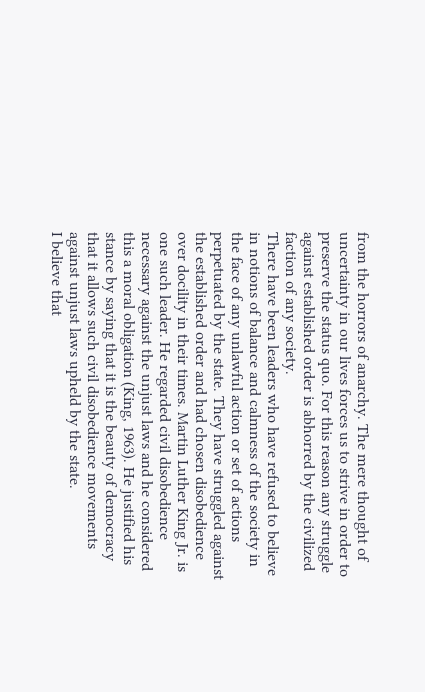from the horrors of anarchy. The mere thought of uncertainty in our lives forces us to strive in order to preserve the status quo. For this reason any struggle against established order is abhorred by the civilized faction of any society.
There have been leaders who have refused to believe in notions of balance and calmness of the society in the face of any unlawful action or set of actions perpetuated by the state. They have struggled against the established order and had chosen disobedience over docility in their times. Martin Luther King Jr. is one such leader. He regarded civil disobedience necessary against the unjust laws and he considered this a moral obligation (King, 1963). He justified his stance by saying that it is the beauty of democracy that it allows such civil disobedience movements against unjust laws upheld by the state.
I believe that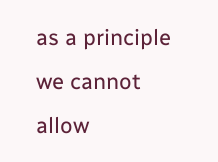as a principle we cannot allow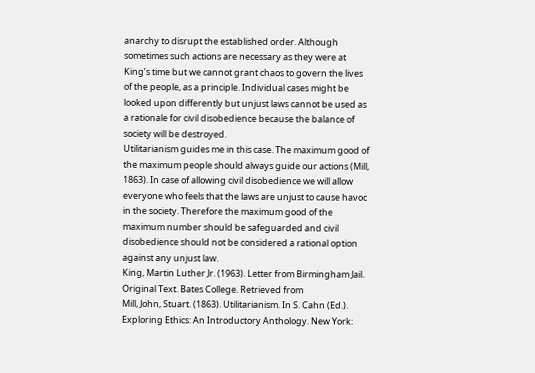anarchy to disrupt the established order. Although sometimes such actions are necessary as they were at King’s time but we cannot grant chaos to govern the lives of the people, as a principle. Individual cases might be looked upon differently but unjust laws cannot be used as a rationale for civil disobedience because the balance of society will be destroyed.
Utilitarianism guides me in this case. The maximum good of the maximum people should always guide our actions (Mill, 1863). In case of allowing civil disobedience we will allow everyone who feels that the laws are unjust to cause havoc in the society. Therefore the maximum good of the maximum number should be safeguarded and civil disobedience should not be considered a rational option against any unjust law.
King, Martin Luther Jr. (1963). Letter from Birmingham Jail. Original Text. Bates College. Retrieved from
Mill, John, Stuart. (1863). Utilitarianism. In S. Cahn (Ed.). Exploring Ethics: An Introductory Anthology. New York: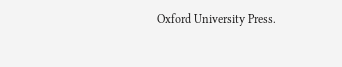Oxford University Press.